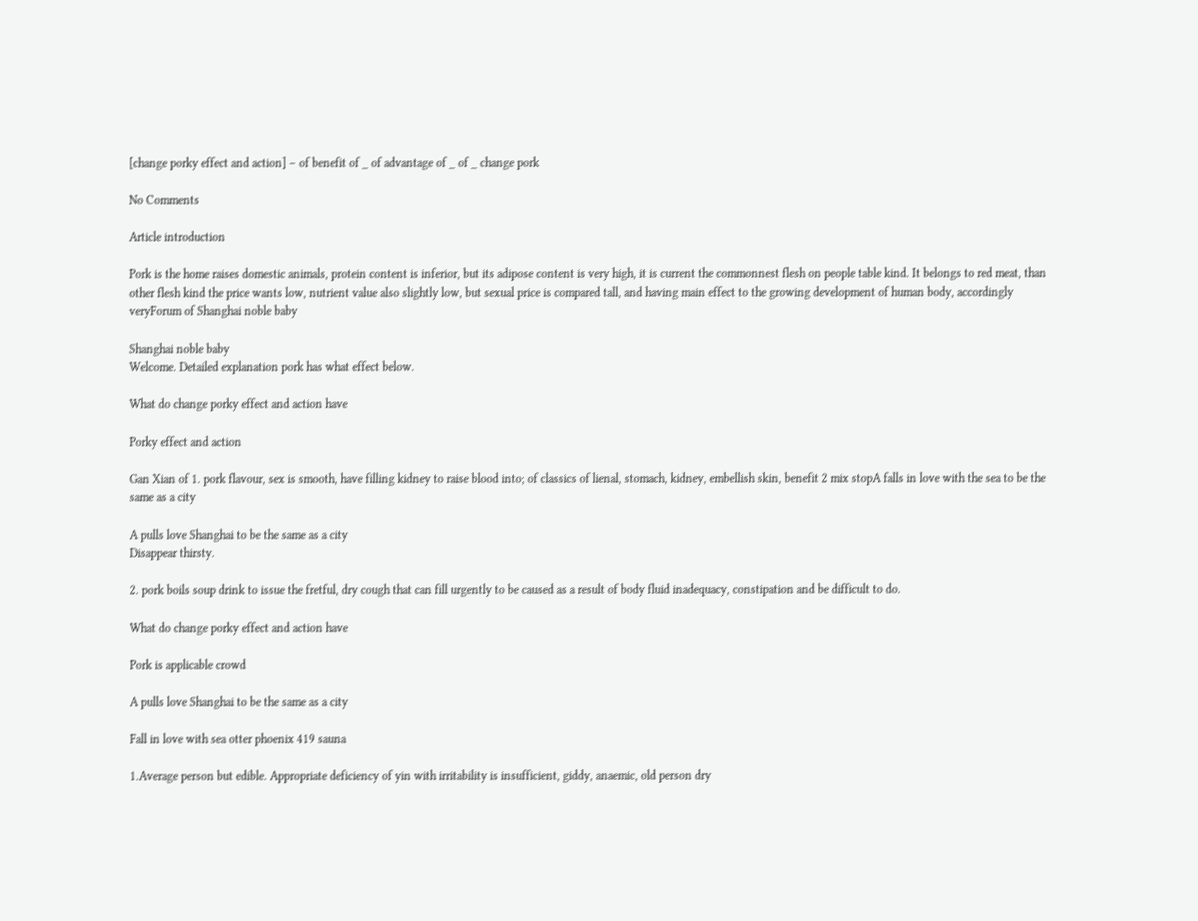[change porky effect and action] – of benefit of _ of advantage of _ of _ change pork

No Comments

Article introduction

Pork is the home raises domestic animals, protein content is inferior, but its adipose content is very high, it is current the commonnest flesh on people table kind. It belongs to red meat, than other flesh kind the price wants low, nutrient value also slightly low, but sexual price is compared tall, and having main effect to the growing development of human body, accordingly veryForum of Shanghai noble baby

Shanghai noble baby
Welcome. Detailed explanation pork has what effect below.

What do change porky effect and action have

Porky effect and action

Gan Xian of 1. pork flavour, sex is smooth, have filling kidney to raise blood into; of classics of lienal, stomach, kidney, embellish skin, benefit 2 mix stopA falls in love with the sea to be the same as a city

A pulls love Shanghai to be the same as a city
Disappear thirsty.

2. pork boils soup drink to issue the fretful, dry cough that can fill urgently to be caused as a result of body fluid inadequacy, constipation and be difficult to do.

What do change porky effect and action have

Pork is applicable crowd

A pulls love Shanghai to be the same as a city

Fall in love with sea otter phoenix 419 sauna

1.Average person but edible. Appropriate deficiency of yin with irritability is insufficient, giddy, anaemic, old person dry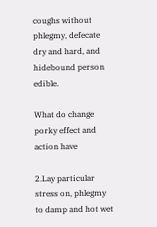coughs without phlegmy, defecate dry and hard, and hidebound person edible.

What do change porky effect and action have

2.Lay particular stress on, phlegmy to damp and hot wet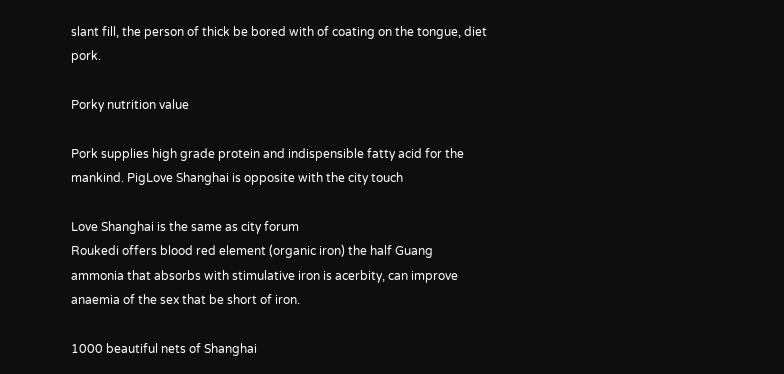slant fill, the person of thick be bored with of coating on the tongue, diet pork.

Porky nutrition value

Pork supplies high grade protein and indispensible fatty acid for the mankind. PigLove Shanghai is opposite with the city touch

Love Shanghai is the same as city forum
Roukedi offers blood red element (organic iron) the half Guang ammonia that absorbs with stimulative iron is acerbity, can improve anaemia of the sex that be short of iron.

1000 beautiful nets of Shanghai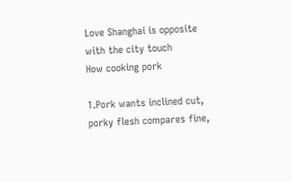Love Shanghai is opposite with the city touch
How cooking pork

1.Pork wants inclined cut, porky flesh compares fine,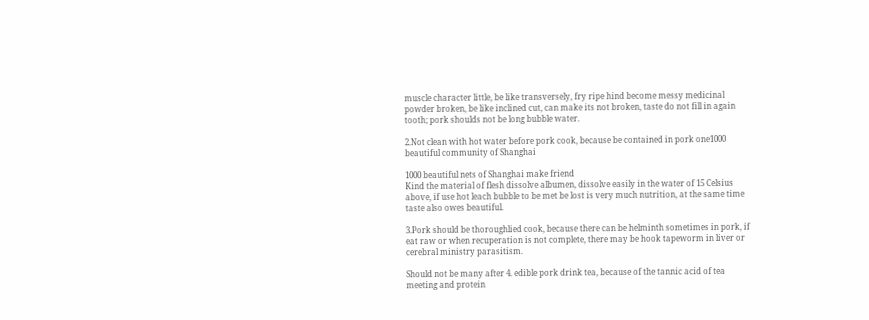muscle character little, be like transversely, fry ripe hind become messy medicinal powder broken, be like inclined cut, can make its not broken, taste do not fill in again tooth; pork shoulds not be long bubble water.

2.Not clean with hot water before pork cook, because be contained in pork one1000 beautiful community of Shanghai

1000 beautiful nets of Shanghai make friend
Kind the material of flesh dissolve albumen, dissolve easily in the water of 15 Celsius above, if use hot leach bubble to be met be lost is very much nutrition, at the same time taste also owes beautiful.

3.Pork should be thoroughlied cook, because there can be helminth sometimes in pork, if eat raw or when recuperation is not complete, there may be hook tapeworm in liver or cerebral ministry parasitism.

Should not be many after 4. edible pork drink tea, because of the tannic acid of tea meeting and protein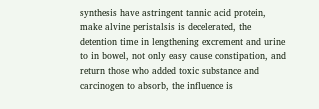synthesis have astringent tannic acid protein, make alvine peristalsis is decelerated, the detention time in lengthening excrement and urine to in bowel, not only easy cause constipation, and return those who added toxic substance and carcinogen to absorb, the influence is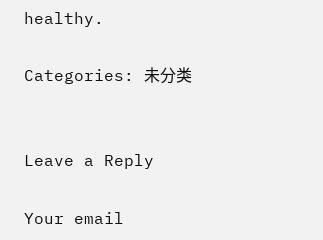healthy.

Categories: 未分类


Leave a Reply

Your email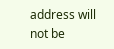address will not be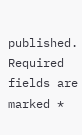published. Required fields are marked *